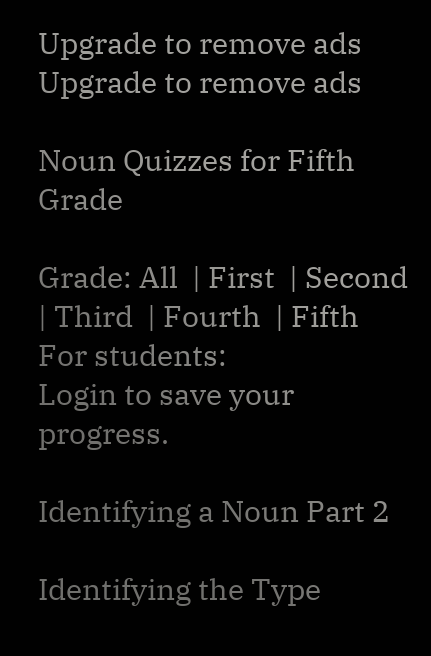Upgrade to remove ads
Upgrade to remove ads

Noun Quizzes for Fifth Grade

Grade: All  | First  | Second  | Third  | Fourth  | Fifth
For students:
Login to save your progress.

Identifying a Noun Part 2

Identifying the Type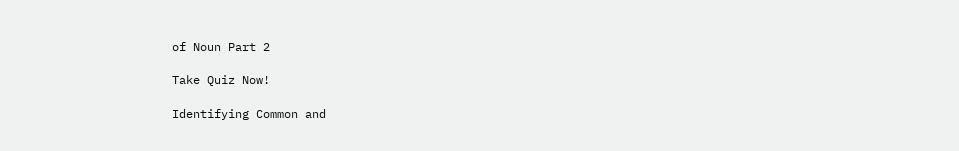of Noun Part 2

Take Quiz Now!

Identifying Common and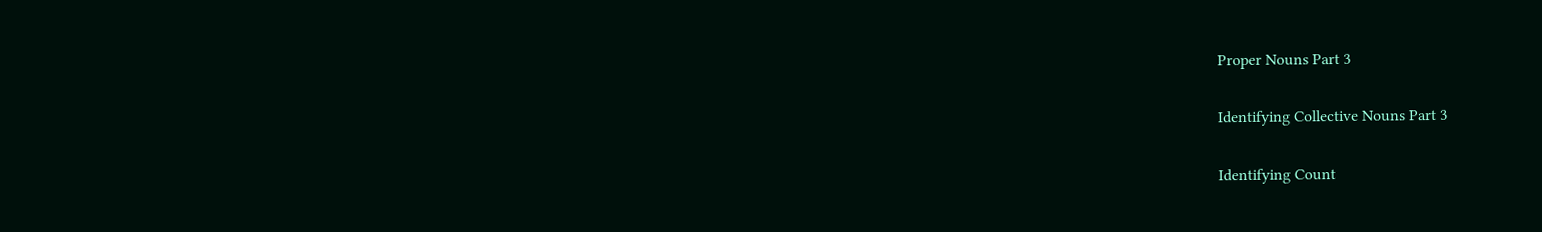Proper Nouns Part 3

Identifying Collective Nouns Part 3

Identifying Count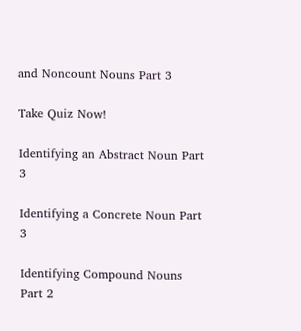and Noncount Nouns Part 3

Take Quiz Now!

Identifying an Abstract Noun Part 3

Identifying a Concrete Noun Part 3

Identifying Compound Nouns Part 2